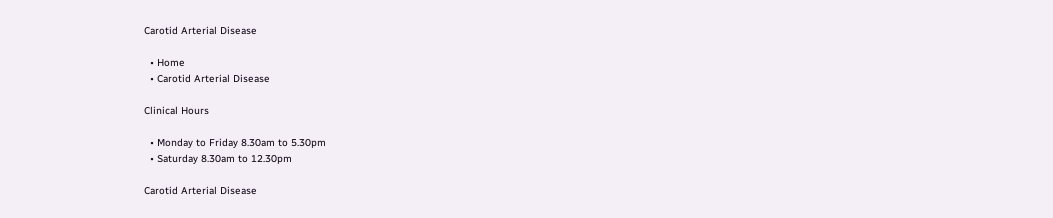Carotid Arterial Disease

  • Home
  • Carotid Arterial Disease

Clinical Hours

  • Monday to Friday 8.30am to 5.30pm
  • Saturday 8.30am to 12.30pm

Carotid Arterial Disease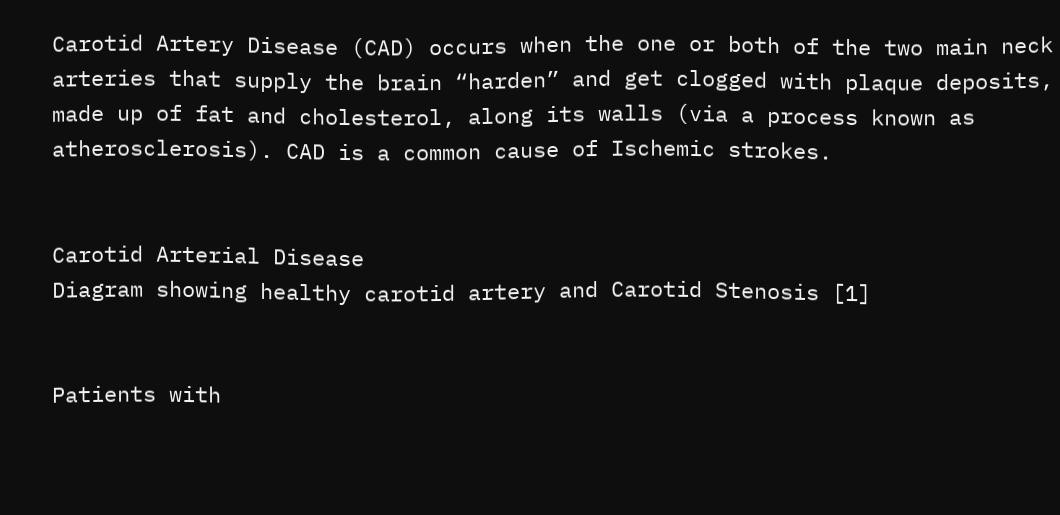Carotid Artery Disease (CAD) occurs when the one or both of the two main neck arteries that supply the brain “harden” and get clogged with plaque deposits, made up of fat and cholesterol, along its walls (via a process known as atherosclerosis). CAD is a common cause of Ischemic strokes.


Carotid Arterial Disease
Diagram showing healthy carotid artery and Carotid Stenosis [1]


Patients with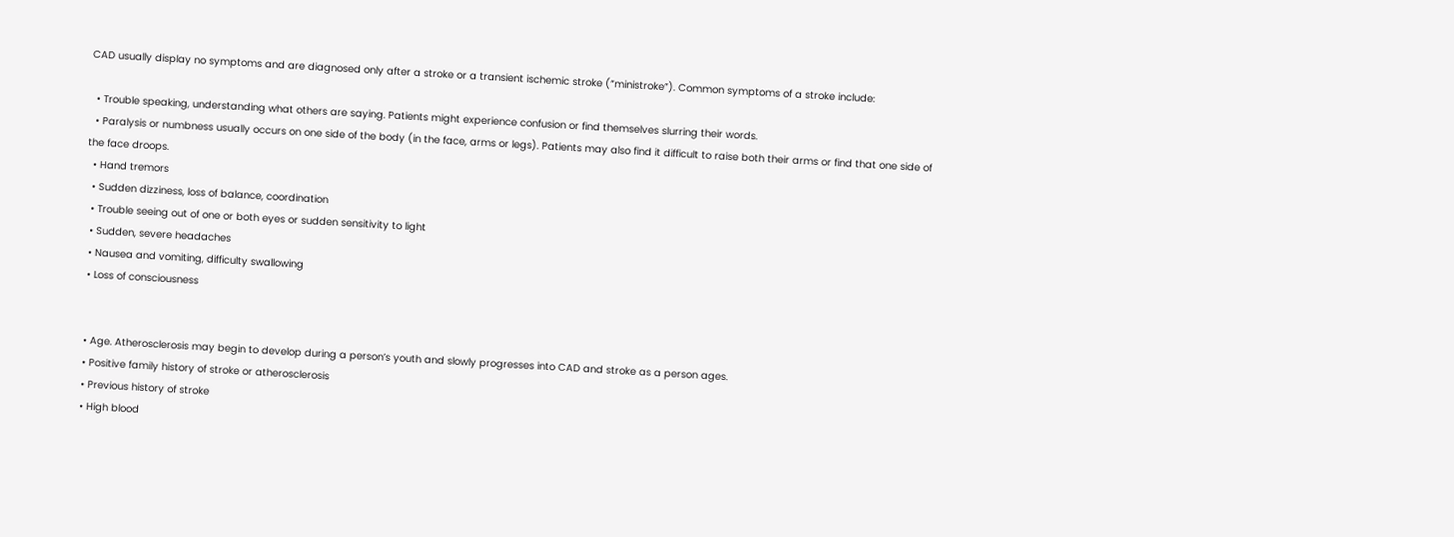CAD usually display no symptoms and are diagnosed only after a stroke or a transient ischemic stroke (“ministroke”). Common symptoms of a stroke include:

  • Trouble speaking, understanding what others are saying. Patients might experience confusion or find themselves slurring their words.
  • Paralysis or numbness usually occurs on one side of the body (in the face, arms or legs). Patients may also find it difficult to raise both their arms or find that one side of the face droops.
  • Hand tremors
  • Sudden dizziness, loss of balance, coordination
  • Trouble seeing out of one or both eyes or sudden sensitivity to light
  • Sudden, severe headaches
  • Nausea and vomiting, difficulty swallowing
  • Loss of consciousness


  • Age. Atherosclerosis may begin to develop during a person’s youth and slowly progresses into CAD and stroke as a person ages.
  • Positive family history of stroke or atherosclerosis
  • Previous history of stroke
  • High blood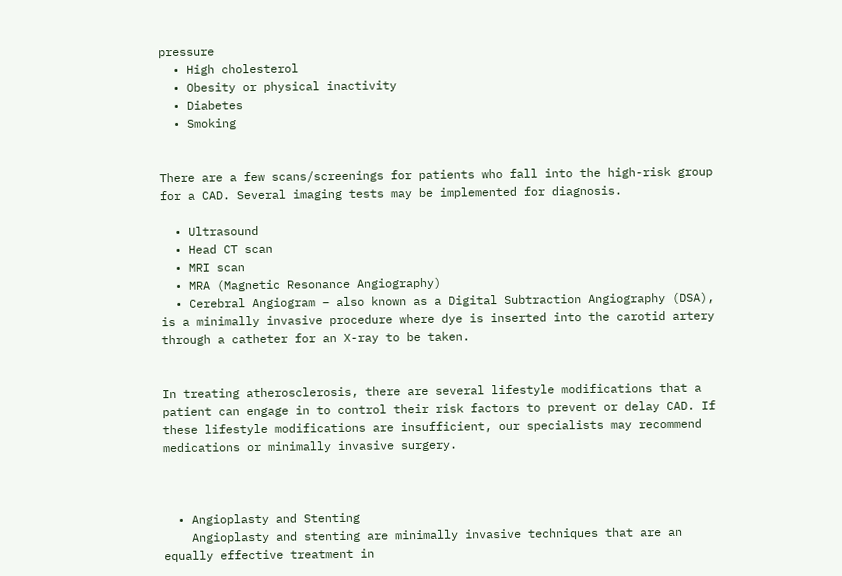pressure
  • High cholesterol
  • Obesity or physical inactivity
  • Diabetes
  • Smoking


There are a few scans/screenings for patients who fall into the high-risk group for a CAD. Several imaging tests may be implemented for diagnosis.

  • Ultrasound
  • Head CT scan
  • MRI scan
  • MRA (Magnetic Resonance Angiography)
  • Cerebral Angiogram – also known as a Digital Subtraction Angiography (DSA), is a minimally invasive procedure where dye is inserted into the carotid artery through a catheter for an X-ray to be taken.


In treating atherosclerosis, there are several lifestyle modifications that a patient can engage in to control their risk factors to prevent or delay CAD. If these lifestyle modifications are insufficient, our specialists may recommend medications or minimally invasive surgery.



  • Angioplasty and Stenting
    Angioplasty and stenting are minimally invasive techniques that are an equally effective treatment in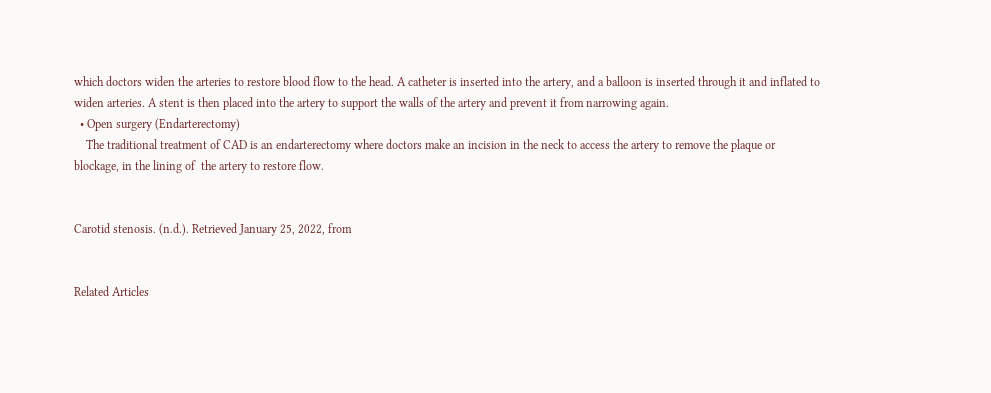which doctors widen the arteries to restore blood flow to the head. A catheter is inserted into the artery, and a balloon is inserted through it and inflated to widen arteries. A stent is then placed into the artery to support the walls of the artery and prevent it from narrowing again.
  • Open surgery (Endarterectomy)
    The traditional treatment of CAD is an endarterectomy where doctors make an incision in the neck to access the artery to remove the plaque or blockage, in the lining of  the artery to restore flow.


Carotid stenosis. (n.d.). Retrieved January 25, 2022, from


Related Articles